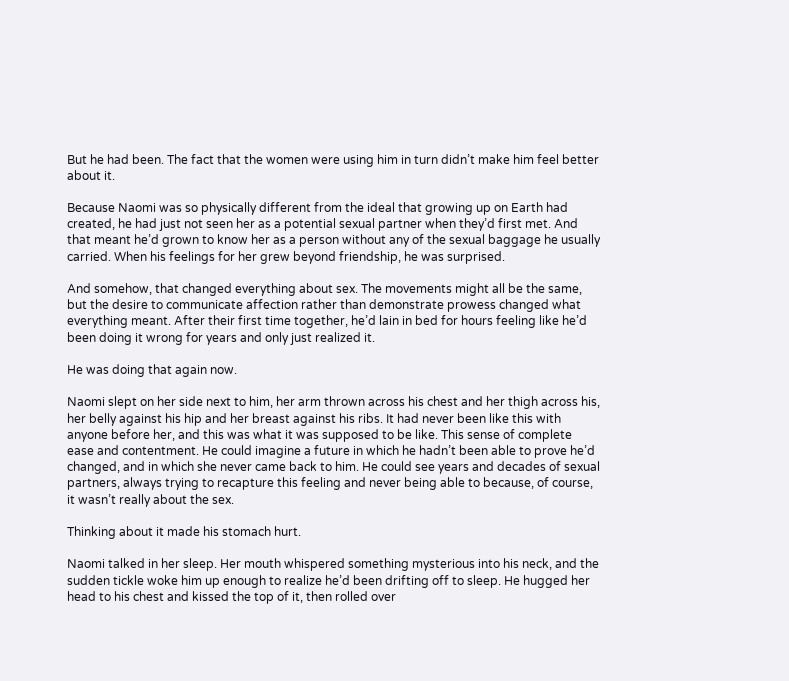But he had been. The fact that the women were using him in turn didn’t make him feel better about it.

Because Naomi was so physically different from the ideal that growing up on Earth had created, he had just not seen her as a potential sexual partner when they’d first met. And that meant he’d grown to know her as a person without any of the sexual baggage he usually carried. When his feelings for her grew beyond friendship, he was surprised.

And somehow, that changed everything about sex. The movements might all be the same, but the desire to communicate affection rather than demonstrate prowess changed what everything meant. After their first time together, he’d lain in bed for hours feeling like he’d been doing it wrong for years and only just realized it.

He was doing that again now.

Naomi slept on her side next to him, her arm thrown across his chest and her thigh across his, her belly against his hip and her breast against his ribs. It had never been like this with anyone before her, and this was what it was supposed to be like. This sense of complete ease and contentment. He could imagine a future in which he hadn’t been able to prove he’d changed, and in which she never came back to him. He could see years and decades of sexual partners, always trying to recapture this feeling and never being able to because, of course, it wasn’t really about the sex.

Thinking about it made his stomach hurt.

Naomi talked in her sleep. Her mouth whispered something mysterious into his neck, and the sudden tickle woke him up enough to realize he’d been drifting off to sleep. He hugged her head to his chest and kissed the top of it, then rolled over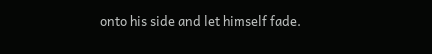onto his side and let himself fade.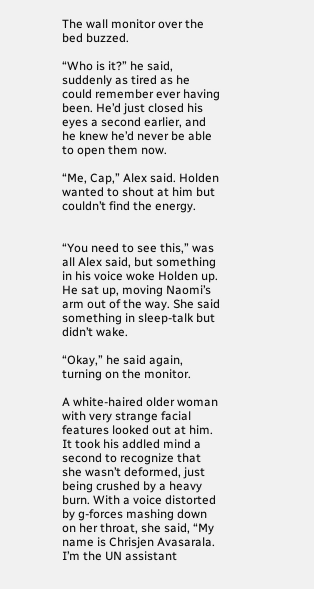The wall monitor over the bed buzzed.

“Who is it?” he said, suddenly as tired as he could remember ever having been. He’d just closed his eyes a second earlier, and he knew he’d never be able to open them now.

“Me, Cap,” Alex said. Holden wanted to shout at him but couldn’t find the energy.


“You need to see this,” was all Alex said, but something in his voice woke Holden up. He sat up, moving Naomi’s arm out of the way. She said something in sleep-talk but didn’t wake.

“Okay,” he said again, turning on the monitor.

A white-haired older woman with very strange facial features looked out at him. It took his addled mind a second to recognize that she wasn’t deformed, just being crushed by a heavy burn. With a voice distorted by g-forces mashing down on her throat, she said, “My name is Chrisjen Avasarala. I’m the UN assistant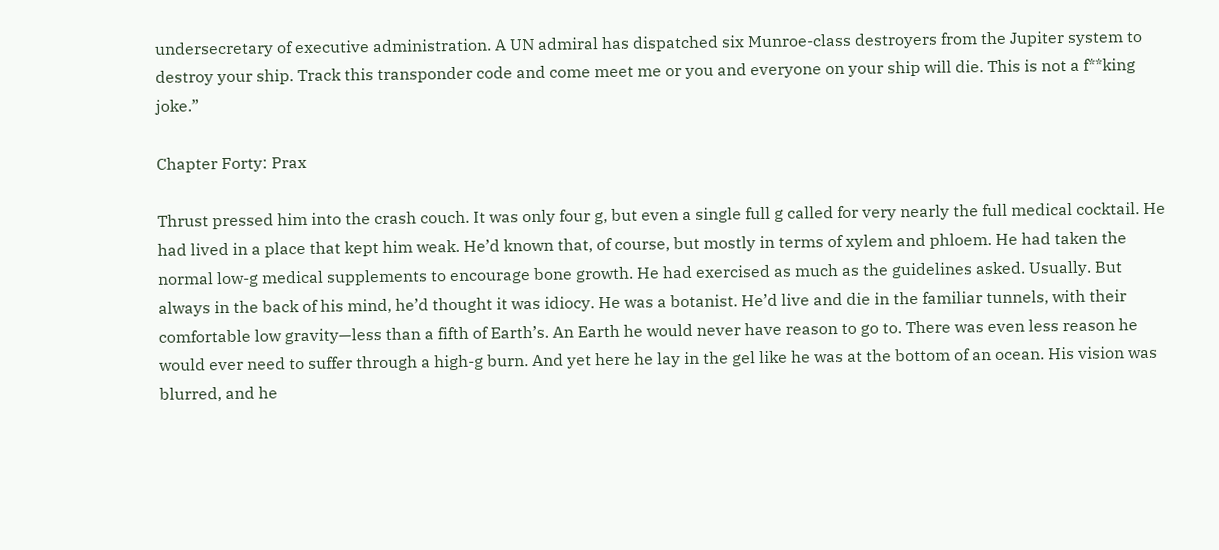undersecretary of executive administration. A UN admiral has dispatched six Munroe-class destroyers from the Jupiter system to destroy your ship. Track this transponder code and come meet me or you and everyone on your ship will die. This is not a f**king joke.”

Chapter Forty: Prax

Thrust pressed him into the crash couch. It was only four g, but even a single full g called for very nearly the full medical cocktail. He had lived in a place that kept him weak. He’d known that, of course, but mostly in terms of xylem and phloem. He had taken the normal low-g medical supplements to encourage bone growth. He had exercised as much as the guidelines asked. Usually. But always in the back of his mind, he’d thought it was idiocy. He was a botanist. He’d live and die in the familiar tunnels, with their comfortable low gravity—less than a fifth of Earth’s. An Earth he would never have reason to go to. There was even less reason he would ever need to suffer through a high-g burn. And yet here he lay in the gel like he was at the bottom of an ocean. His vision was blurred, and he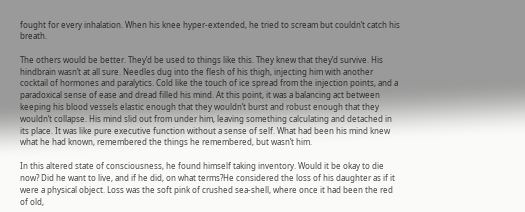fought for every inhalation. When his knee hyper-extended, he tried to scream but couldn’t catch his breath.

The others would be better. They’d be used to things like this. They knew that they’d survive. His hindbrain wasn’t at all sure. Needles dug into the flesh of his thigh, injecting him with another cocktail of hormones and paralytics. Cold like the touch of ice spread from the injection points, and a paradoxical sense of ease and dread filled his mind. At this point, it was a balancing act between keeping his blood vessels elastic enough that they wouldn’t burst and robust enough that they wouldn’t collapse. His mind slid out from under him, leaving something calculating and detached in its place. It was like pure executive function without a sense of self. What had been his mind knew what he had known, remembered the things he remembered, but wasn’t him.

In this altered state of consciousness, he found himself taking inventory. Would it be okay to die now? Did he want to live, and if he did, on what terms?He considered the loss of his daughter as if it were a physical object. Loss was the soft pink of crushed sea-shell, where once it had been the red of old,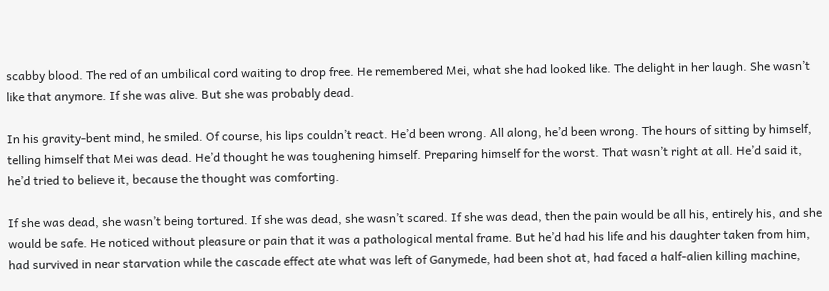scabby blood. The red of an umbilical cord waiting to drop free. He remembered Mei, what she had looked like. The delight in her laugh. She wasn’t like that anymore. If she was alive. But she was probably dead.

In his gravity-bent mind, he smiled. Of course, his lips couldn’t react. He’d been wrong. All along, he’d been wrong. The hours of sitting by himself, telling himself that Mei was dead. He’d thought he was toughening himself. Preparing himself for the worst. That wasn’t right at all. He’d said it, he’d tried to believe it, because the thought was comforting.

If she was dead, she wasn’t being tortured. If she was dead, she wasn’t scared. If she was dead, then the pain would be all his, entirely his, and she would be safe. He noticed without pleasure or pain that it was a pathological mental frame. But he’d had his life and his daughter taken from him, had survived in near starvation while the cascade effect ate what was left of Ganymede, had been shot at, had faced a half-alien killing machine,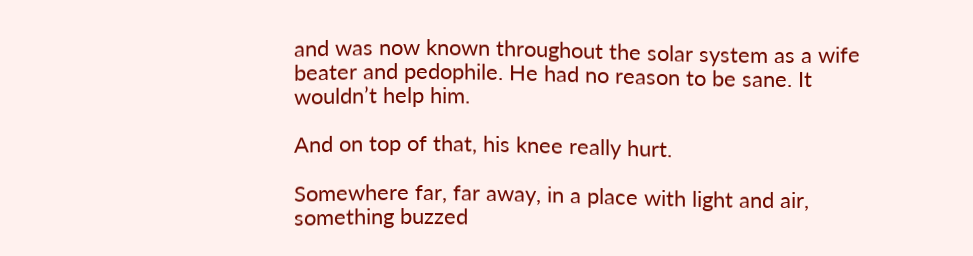and was now known throughout the solar system as a wife beater and pedophile. He had no reason to be sane. It wouldn’t help him.

And on top of that, his knee really hurt.

Somewhere far, far away, in a place with light and air, something buzzed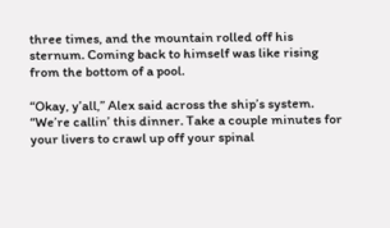three times, and the mountain rolled off his sternum. Coming back to himself was like rising from the bottom of a pool.

“Okay, y’all,” Alex said across the ship’s system. “We’re callin’ this dinner. Take a couple minutes for your livers to crawl up off your spinal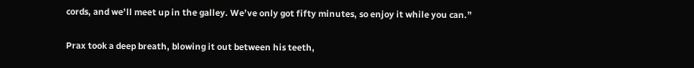cords, and we’ll meet up in the galley. We’ve only got fifty minutes, so enjoy it while you can.”

Prax took a deep breath, blowing it out between his teeth,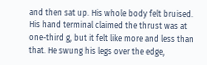and then sat up. His whole body felt bruised. His hand terminal claimed the thrust was at one-third g, but it felt like more and less than that. He swung his legs over the edge,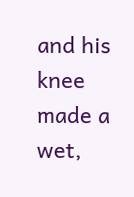and his knee made a wet,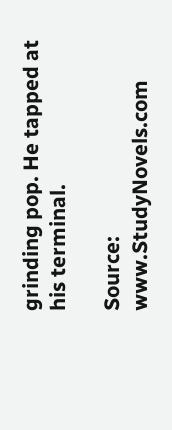grinding pop. He tapped at his terminal.

Source: www.StudyNovels.com